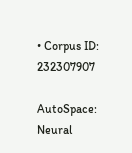• Corpus ID: 232307907

AutoSpace: Neural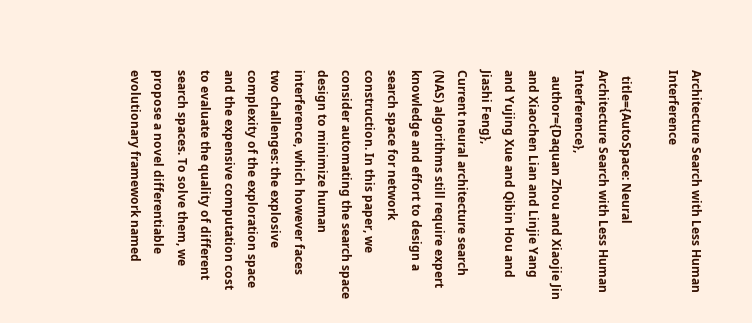Architecture Search with Less Human Interference

  title={AutoSpace: Neural Architecture Search with Less Human Interference},
  author={Daquan Zhou and Xiaojie Jin and Xiaochen Lian and Linjie Yang and Yujing Xue and Qibin Hou and Jiashi Feng},
Current neural architecture search (NAS) algorithms still require expert knowledge and effort to design a search space for network construction. In this paper, we consider automating the search space design to minimize human interference, which however faces two challenges: the explosive complexity of the exploration space and the expensive computation cost to evaluate the quality of different search spaces. To solve them, we propose a novel differentiable evolutionary framework named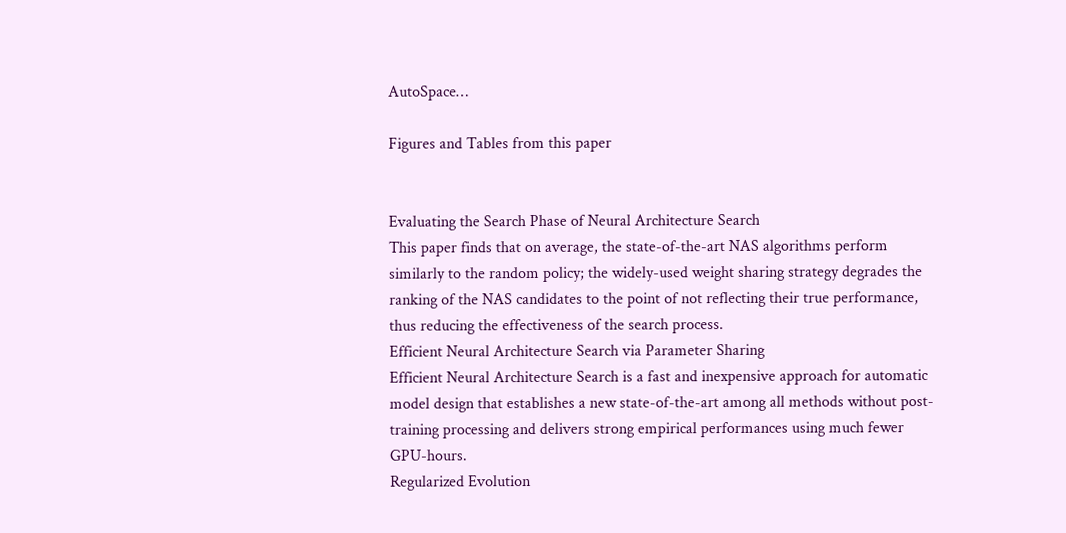AutoSpace…

Figures and Tables from this paper


Evaluating the Search Phase of Neural Architecture Search
This paper finds that on average, the state-of-the-art NAS algorithms perform similarly to the random policy; the widely-used weight sharing strategy degrades the ranking of the NAS candidates to the point of not reflecting their true performance, thus reducing the effectiveness of the search process.
Efficient Neural Architecture Search via Parameter Sharing
Efficient Neural Architecture Search is a fast and inexpensive approach for automatic model design that establishes a new state-of-the-art among all methods without post-training processing and delivers strong empirical performances using much fewer GPU-hours.
Regularized Evolution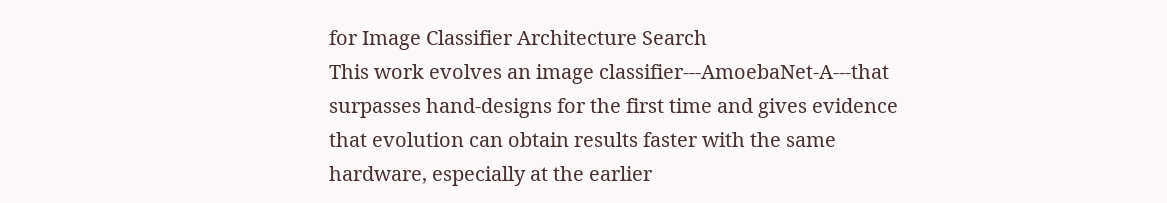for Image Classifier Architecture Search
This work evolves an image classifier---AmoebaNet-A---that surpasses hand-designs for the first time and gives evidence that evolution can obtain results faster with the same hardware, especially at the earlier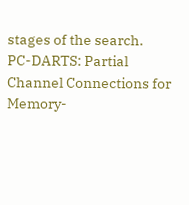stages of the search.
PC-DARTS: Partial Channel Connections for Memory-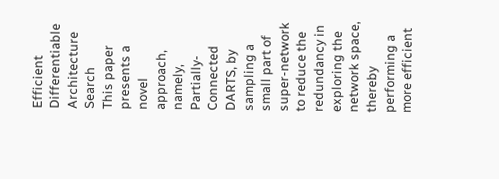Efficient Differentiable Architecture Search
This paper presents a novel approach, namely, Partially-Connected DARTS, by sampling a small part of super-network to reduce the redundancy in exploring the network space, thereby performing a more efficient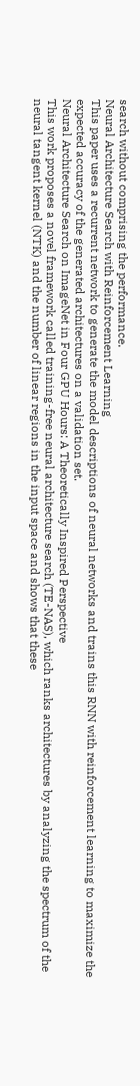search without comprising the performance.
Neural Architecture Search with Reinforcement Learning
This paper uses a recurrent network to generate the model descriptions of neural networks and trains this RNN with reinforcement learning to maximize the expected accuracy of the generated architectures on a validation set.
Neural Architecture Search on ImageNet in Four GPU Hours: A Theoretically Inspired Perspective
This work proposes a novel framework called training-free neural architecture search (TE-NAS), which ranks architectures by analyzing the spectrum of the neural tangent kernel (NTK) and the number of linear regions in the input space and shows that these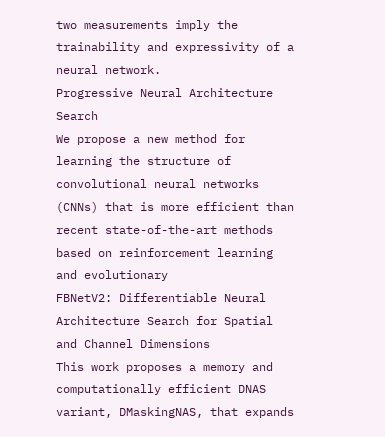two measurements imply the trainability and expressivity of a neural network.
Progressive Neural Architecture Search
We propose a new method for learning the structure of convolutional neural networks (CNNs) that is more efficient than recent state-of-the-art methods based on reinforcement learning and evolutionary
FBNetV2: Differentiable Neural Architecture Search for Spatial and Channel Dimensions
This work proposes a memory and computationally efficient DNAS variant, DMaskingNAS, that expands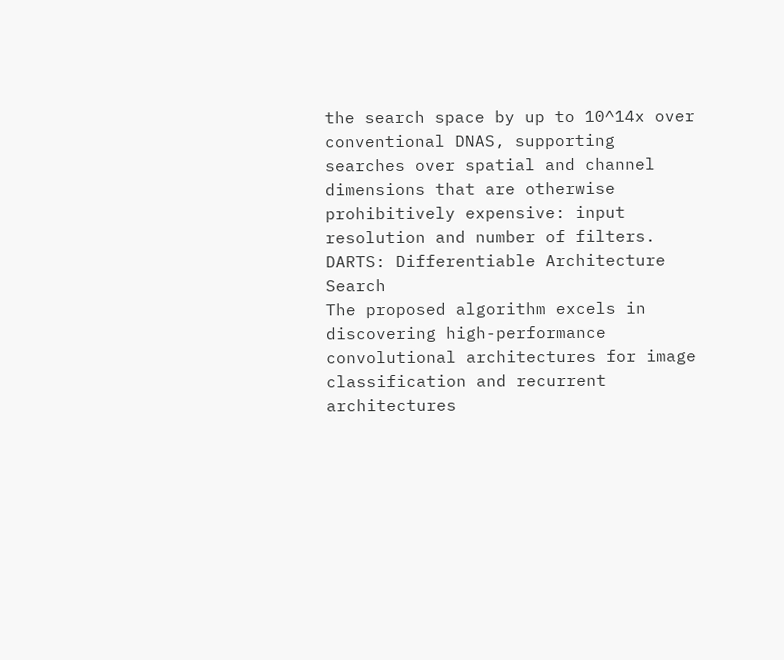the search space by up to 10^14x over conventional DNAS, supporting searches over spatial and channel dimensions that are otherwise prohibitively expensive: input resolution and number of filters.
DARTS: Differentiable Architecture Search
The proposed algorithm excels in discovering high-performance convolutional architectures for image classification and recurrent architectures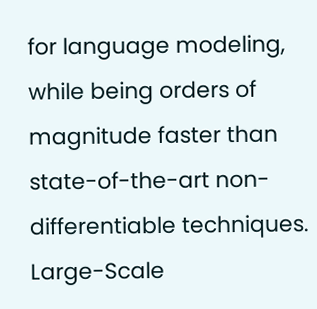for language modeling, while being orders of magnitude faster than state-of-the-art non-differentiable techniques.
Large-Scale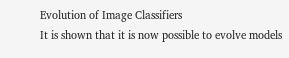Evolution of Image Classifiers
It is shown that it is now possible to evolve models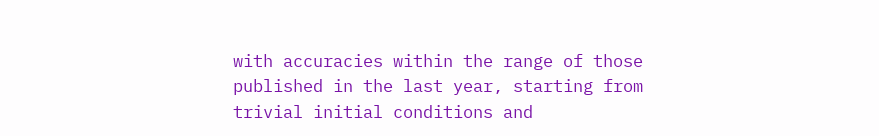with accuracies within the range of those published in the last year, starting from trivial initial conditions and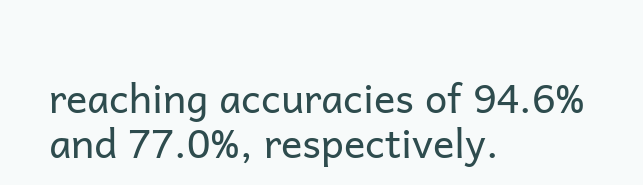reaching accuracies of 94.6% and 77.0%, respectively.